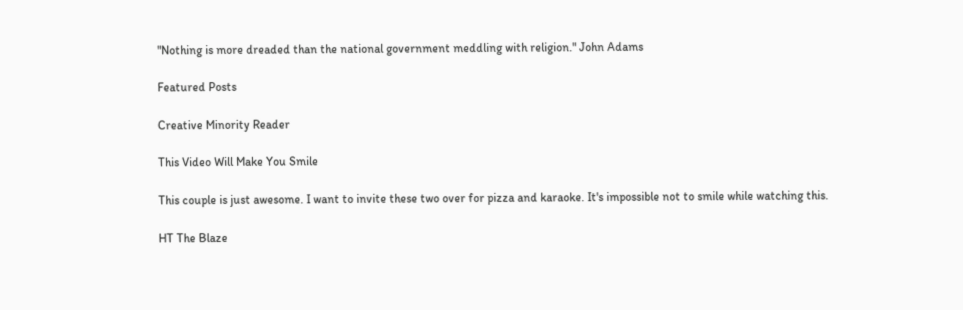"Nothing is more dreaded than the national government meddling with religion." John Adams

Featured Posts

Creative Minority Reader

This Video Will Make You Smile

This couple is just awesome. I want to invite these two over for pizza and karaoke. It's impossible not to smile while watching this.

HT The Blaze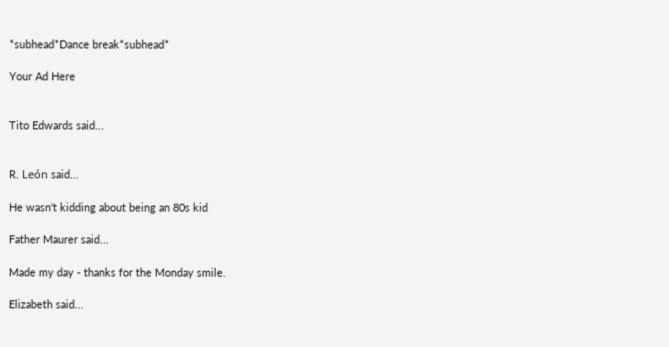*subhead*Dance break*subhead*

Your Ad Here


Tito Edwards said...


R. León said...

He wasn't kidding about being an 80s kid

Father Maurer said...

Made my day - thanks for the Monday smile.

Elizabeth said...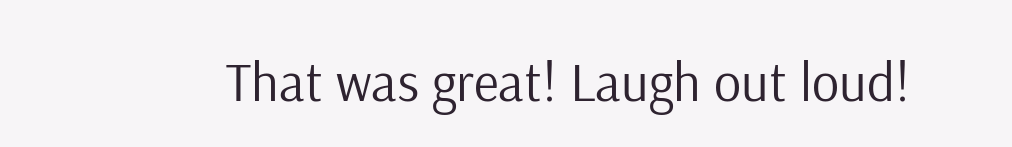That was great! Laugh out loud!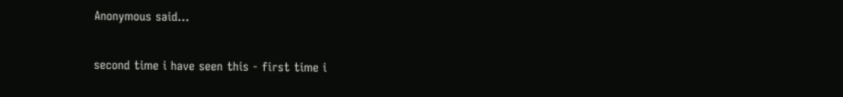Anonymous said...

second time i have seen this - first time i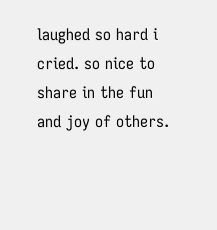laughed so hard i cried. so nice to share in the fun and joy of others.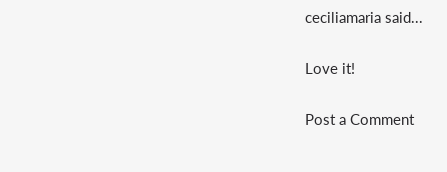ceciliamaria said...

Love it!

Post a Comment